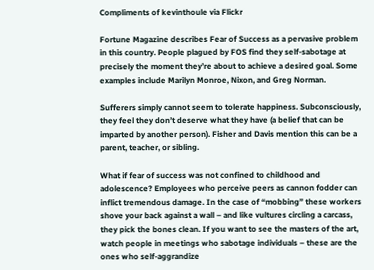Compliments of kevinthoule via Flickr

Fortune Magazine describes Fear of Success as a pervasive problem in this country. People plagued by FOS find they self-sabotage at precisely the moment they’re about to achieve a desired goal. Some examples include Marilyn Monroe, Nixon, and Greg Norman.

Sufferers simply cannot seem to tolerate happiness. Subconsciously, they feel they don’t deserve what they have (a belief that can be imparted by another person). Fisher and Davis mention this can be a parent, teacher, or sibling.

What if fear of success was not confined to childhood and adolescence? Employees who perceive peers as cannon fodder can inflict tremendous damage. In the case of “mobbing” these workers shove your back against a wall – and like vultures circling a carcass, they pick the bones clean. If you want to see the masters of the art, watch people in meetings who sabotage individuals – these are the ones who self-aggrandize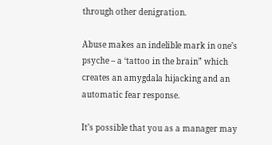through other denigration.

Abuse makes an indelible mark in one’s psyche – a ‘tattoo in the brain” which creates an amygdala hijacking and an automatic fear response.

It’s possible that you as a manager may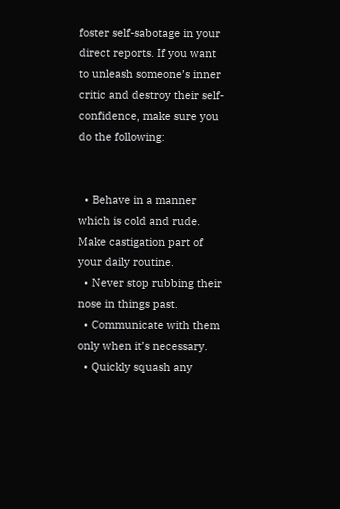foster self-sabotage in your direct reports. If you want to unleash someone’s inner critic and destroy their self-confidence, make sure you do the following:


  • Behave in a manner which is cold and rude. Make castigation part of your daily routine.
  • Never stop rubbing their nose in things past.
  • Communicate with them only when it’s necessary.
  • Quickly squash any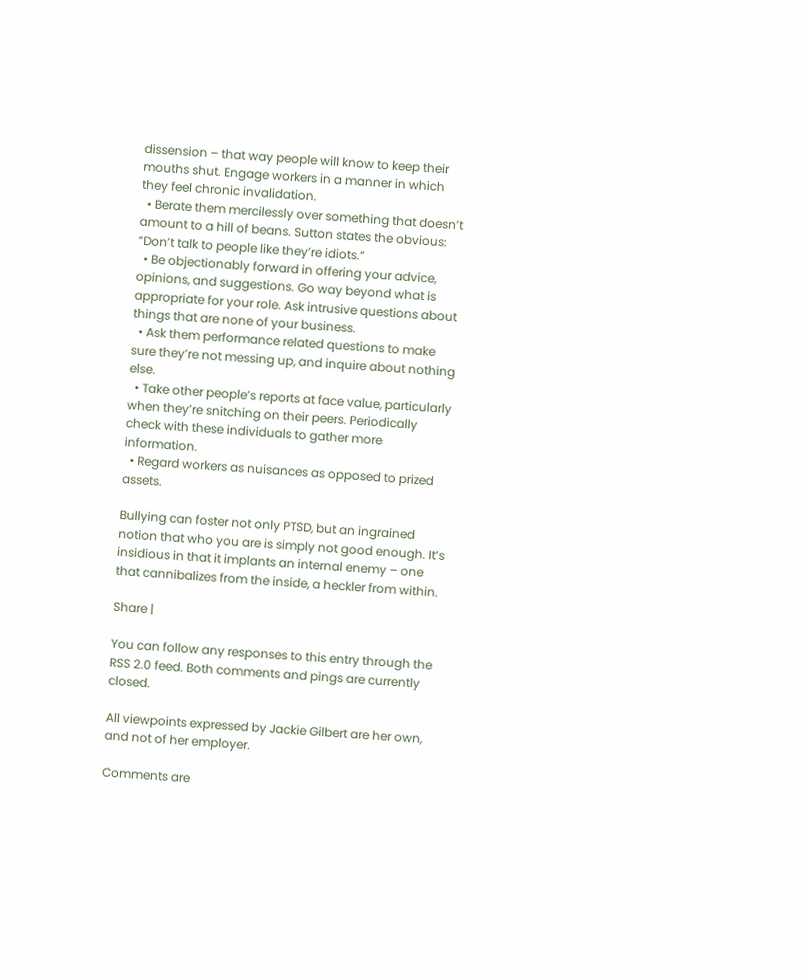dissension – that way people will know to keep their mouths shut. Engage workers in a manner in which they feel chronic invalidation.
  • Berate them mercilessly over something that doesn’t amount to a hill of beans. Sutton states the obvious: “Don’t talk to people like they’re idiots.”
  • Be objectionably forward in offering your advice, opinions, and suggestions. Go way beyond what is appropriate for your role. Ask intrusive questions about things that are none of your business.
  • Ask them performance related questions to make sure they’re not messing up, and inquire about nothing else.
  • Take other people’s reports at face value, particularly when they’re snitching on their peers. Periodically check with these individuals to gather more information.
  • Regard workers as nuisances as opposed to prized assets.

Bullying can foster not only PTSD, but an ingrained notion that who you are is simply not good enough. It’s insidious in that it implants an internal enemy – one that cannibalizes from the inside, a heckler from within.

Share |

You can follow any responses to this entry through the RSS 2.0 feed. Both comments and pings are currently closed.

All viewpoints expressed by Jackie Gilbert are her own, and not of her employer.

Comments are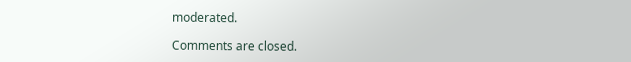moderated.

Comments are closed.